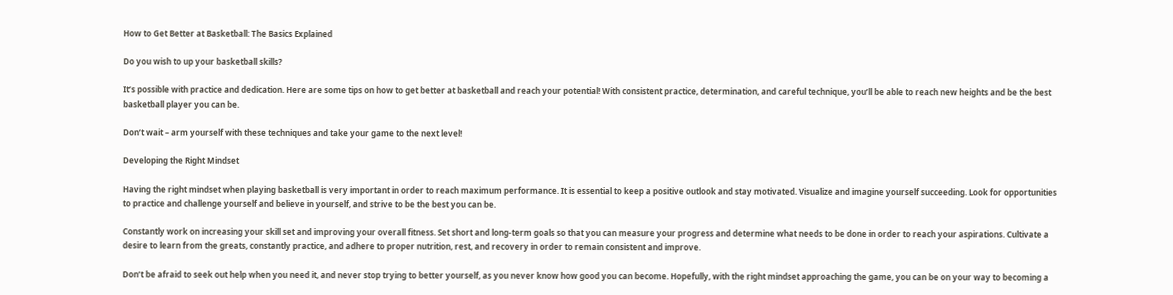How to Get Better at Basketball: The Basics Explained

Do you wish to up your basketball skills?

It’s possible with practice and dedication. Here are some tips on how to get better at basketball and reach your potential! With consistent practice, determination, and careful technique, you’ll be able to reach new heights and be the best basketball player you can be.

Don’t wait – arm yourself with these techniques and take your game to the next level!

Developing the Right Mindset

Having the right mindset when playing basketball is very important in order to reach maximum performance. It is essential to keep a positive outlook and stay motivated. Visualize and imagine yourself succeeding. Look for opportunities to practice and challenge yourself and believe in yourself, and strive to be the best you can be.

Constantly work on increasing your skill set and improving your overall fitness. Set short and long-term goals so that you can measure your progress and determine what needs to be done in order to reach your aspirations. Cultivate a desire to learn from the greats, constantly practice, and adhere to proper nutrition, rest, and recovery in order to remain consistent and improve.

Don’t be afraid to seek out help when you need it, and never stop trying to better yourself, as you never know how good you can become. Hopefully, with the right mindset approaching the game, you can be on your way to becoming a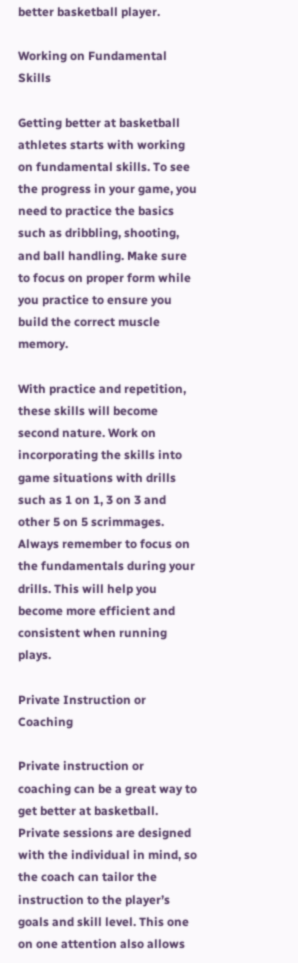better basketball player.

Working on Fundamental Skills

Getting better at basketball athletes starts with working on fundamental skills. To see the progress in your game, you need to practice the basics such as dribbling, shooting, and ball handling. Make sure to focus on proper form while you practice to ensure you build the correct muscle memory.

With practice and repetition, these skills will become second nature. Work on incorporating the skills into game situations with drills such as 1 on 1, 3 on 3 and other 5 on 5 scrimmages. Always remember to focus on the fundamentals during your drills. This will help you become more efficient and consistent when running plays.

Private Instruction or Coaching

Private instruction or coaching can be a great way to get better at basketball. Private sessions are designed with the individual in mind, so the coach can tailor the instruction to the player’s goals and skill level. This one on one attention also allows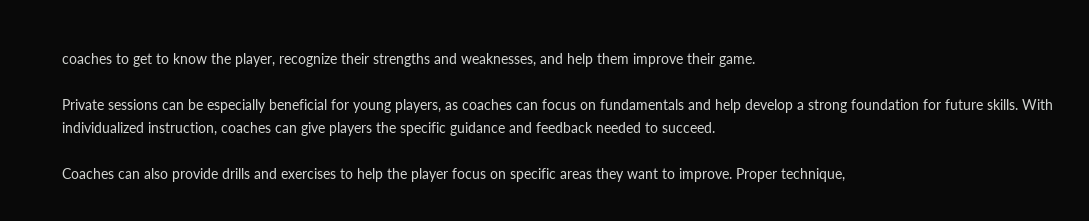coaches to get to know the player, recognize their strengths and weaknesses, and help them improve their game.

Private sessions can be especially beneficial for young players, as coaches can focus on fundamentals and help develop a strong foundation for future skills. With individualized instruction, coaches can give players the specific guidance and feedback needed to succeed.

Coaches can also provide drills and exercises to help the player focus on specific areas they want to improve. Proper technique,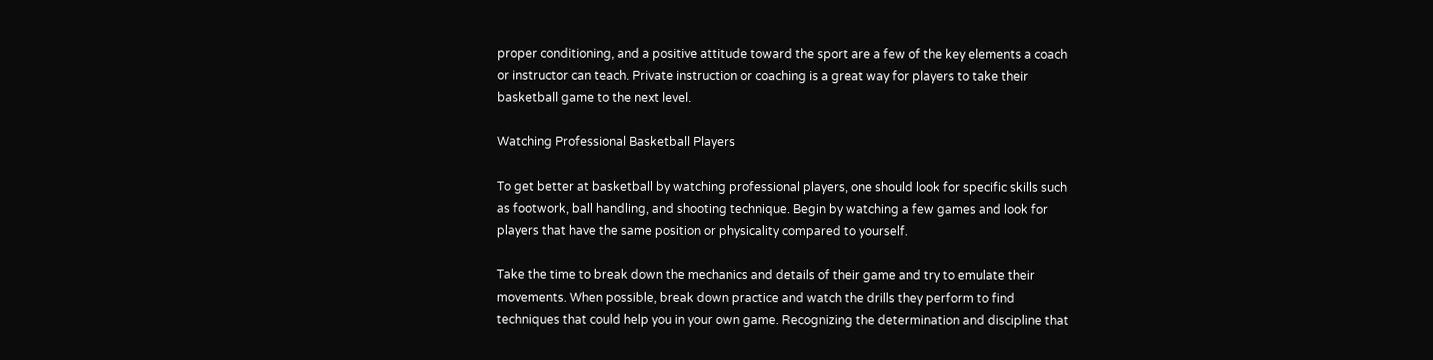proper conditioning, and a positive attitude toward the sport are a few of the key elements a coach or instructor can teach. Private instruction or coaching is a great way for players to take their basketball game to the next level.

Watching Professional Basketball Players

To get better at basketball by watching professional players, one should look for specific skills such as footwork, ball handling, and shooting technique. Begin by watching a few games and look for players that have the same position or physicality compared to yourself.

Take the time to break down the mechanics and details of their game and try to emulate their movements. When possible, break down practice and watch the drills they perform to find techniques that could help you in your own game. Recognizing the determination and discipline that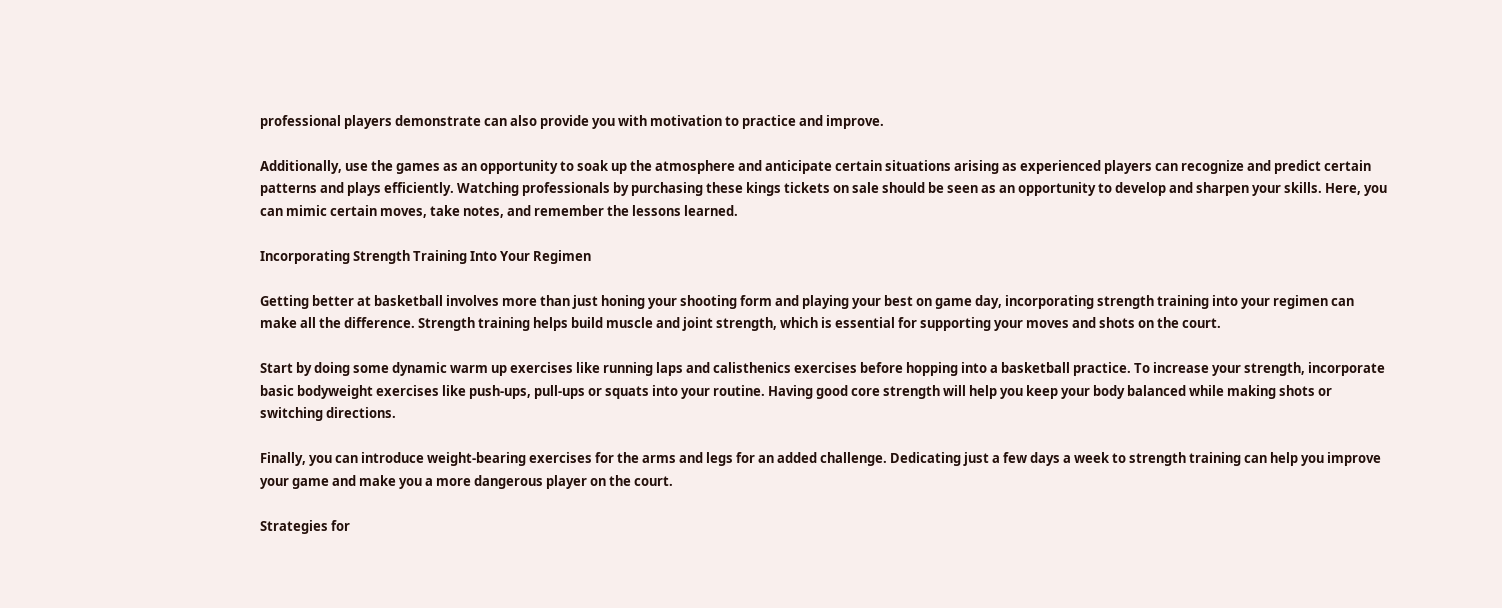professional players demonstrate can also provide you with motivation to practice and improve.

Additionally, use the games as an opportunity to soak up the atmosphere and anticipate certain situations arising as experienced players can recognize and predict certain patterns and plays efficiently. Watching professionals by purchasing these kings tickets on sale should be seen as an opportunity to develop and sharpen your skills. Here, you can mimic certain moves, take notes, and remember the lessons learned.

Incorporating Strength Training Into Your Regimen

Getting better at basketball involves more than just honing your shooting form and playing your best on game day, incorporating strength training into your regimen can make all the difference. Strength training helps build muscle and joint strength, which is essential for supporting your moves and shots on the court.

Start by doing some dynamic warm up exercises like running laps and calisthenics exercises before hopping into a basketball practice. To increase your strength, incorporate basic bodyweight exercises like push-ups, pull-ups or squats into your routine. Having good core strength will help you keep your body balanced while making shots or switching directions.

Finally, you can introduce weight-bearing exercises for the arms and legs for an added challenge. Dedicating just a few days a week to strength training can help you improve your game and make you a more dangerous player on the court.

Strategies for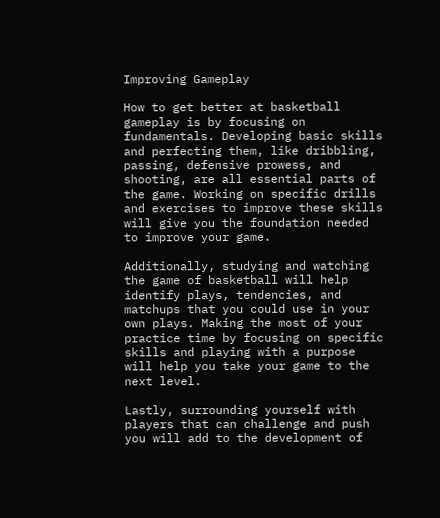Improving Gameplay

How to get better at basketball gameplay is by focusing on fundamentals. Developing basic skills and perfecting them, like dribbling, passing, defensive prowess, and shooting, are all essential parts of the game. Working on specific drills and exercises to improve these skills will give you the foundation needed to improve your game.

Additionally, studying and watching the game of basketball will help identify plays, tendencies, and matchups that you could use in your own plays. Making the most of your practice time by focusing on specific skills and playing with a purpose will help you take your game to the next level.

Lastly, surrounding yourself with players that can challenge and push you will add to the development of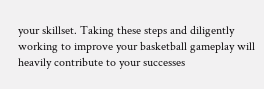your skillset. Taking these steps and diligently working to improve your basketball gameplay will heavily contribute to your successes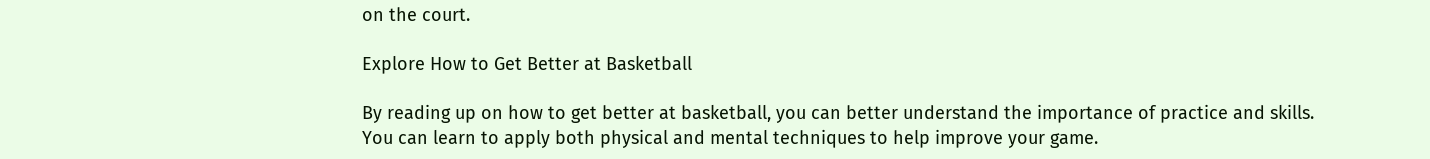on the court.

Explore How to Get Better at Basketball

By reading up on how to get better at basketball, you can better understand the importance of practice and skills. You can learn to apply both physical and mental techniques to help improve your game.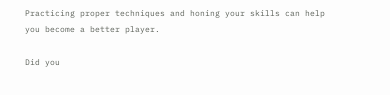Practicing proper techniques and honing your skills can help you become a better player.

Did you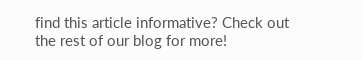find this article informative? Check out the rest of our blog for more!